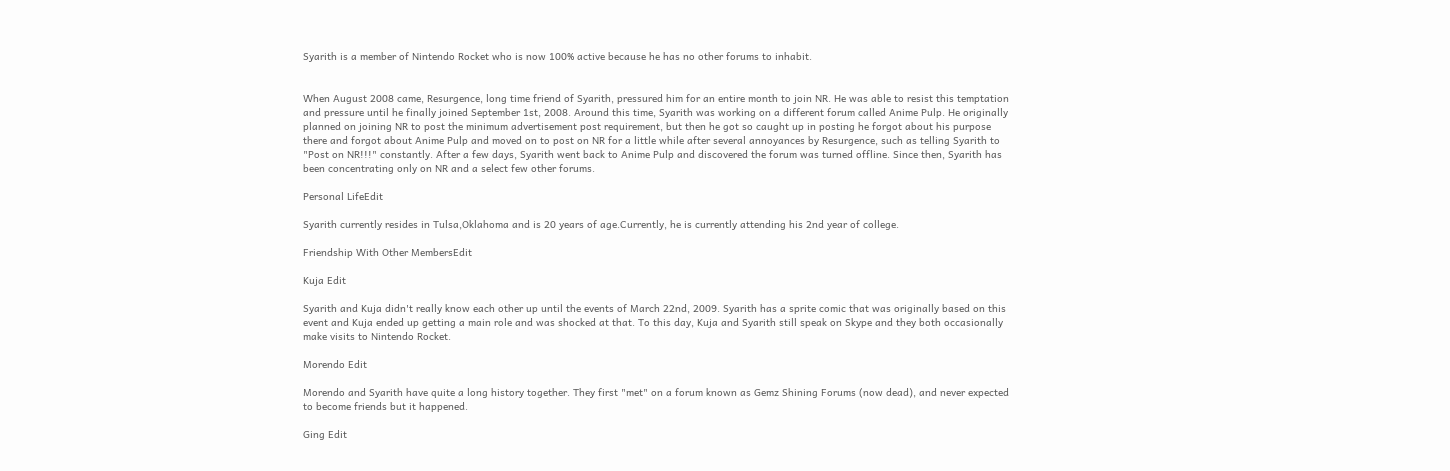Syarith is a member of Nintendo Rocket who is now 100% active because he has no other forums to inhabit.


When August 2008 came, Resurgence, long time friend of Syarith, pressured him for an entire month to join NR. He was able to resist this temptation and pressure until he finally joined September 1st, 2008. Around this time, Syarith was working on a different forum called Anime Pulp. He originally planned on joining NR to post the minimum advertisement post requirement, but then he got so caught up in posting he forgot about his purpose there and forgot about Anime Pulp and moved on to post on NR for a little while after several annoyances by Resurgence, such as telling Syarith to "Post on NR!!!" constantly. After a few days, Syarith went back to Anime Pulp and discovered the forum was turned offline. Since then, Syarith has been concentrating only on NR and a select few other forums.

Personal LifeEdit

Syarith currently resides in Tulsa,Oklahoma and is 20 years of age.Currently, he is currently attending his 2nd year of college.

Friendship With Other MembersEdit

Kuja Edit

Syarith and Kuja didn't really know each other up until the events of March 22nd, 2009. Syarith has a sprite comic that was originally based on this event and Kuja ended up getting a main role and was shocked at that. To this day, Kuja and Syarith still speak on Skype and they both occasionally make visits to Nintendo Rocket.

Morendo Edit

Morendo and Syarith have quite a long history together. They first "met" on a forum known as Gemz Shining Forums (now dead), and never expected to become friends but it happened.

Ging Edit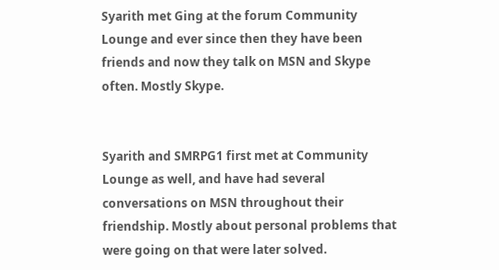Syarith met Ging at the forum Community Lounge and ever since then they have been friends and now they talk on MSN and Skype often. Mostly Skype.


Syarith and SMRPG1 first met at Community Lounge as well, and have had several conversations on MSN throughout their friendship. Mostly about personal problems that were going on that were later solved.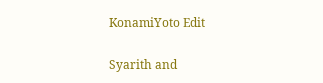KonamiYoto Edit

Syarith and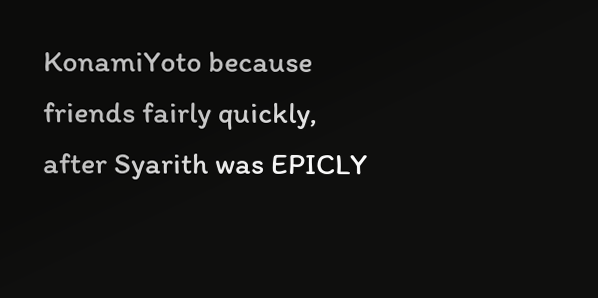KonamiYoto because friends fairly quickly, after Syarith was EPICLY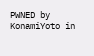PWNED by KonamiYoto in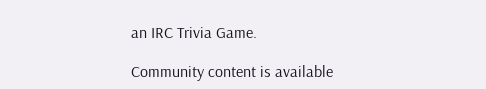an IRC Trivia Game.

Community content is available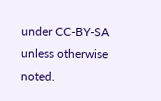under CC-BY-SA unless otherwise noted.